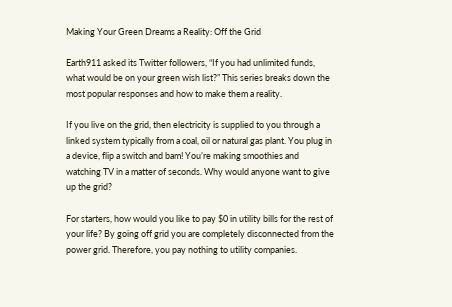Making Your Green Dreams a Reality: Off the Grid

Earth911 asked its Twitter followers, “If you had unlimited funds, what would be on your green wish list?” This series breaks down the most popular responses and how to make them a reality.

If you live on the grid, then electricity is supplied to you through a linked system typically from a coal, oil or natural gas plant. You plug in a device, flip a switch and bam! You’re making smoothies and watching TV in a matter of seconds. Why would anyone want to give up the grid?

For starters, how would you like to pay $0 in utility bills for the rest of your life? By going off grid you are completely disconnected from the power grid. Therefore, you pay nothing to utility companies.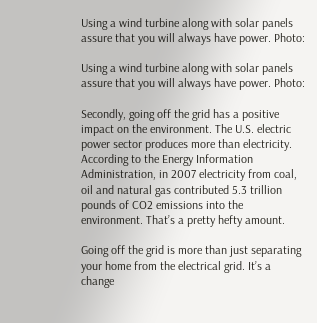Using a wind turbine along with solar panels assure that you will always have power. Photo:

Using a wind turbine along with solar panels assure that you will always have power. Photo:

Secondly, going off the grid has a positive impact on the environment. The U.S. electric power sector produces more than electricity. According to the Energy Information Administration, in 2007 electricity from coal, oil and natural gas contributed 5.3 trillion pounds of CO2 emissions into the environment. That’s a pretty hefty amount.

Going off the grid is more than just separating your home from the electrical grid. It’s a change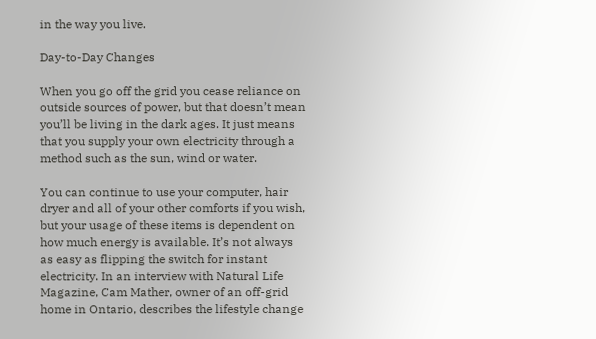in the way you live.

Day-to-Day Changes

When you go off the grid you cease reliance on outside sources of power, but that doesn’t mean you’ll be living in the dark ages. It just means that you supply your own electricity through a method such as the sun, wind or water.

You can continue to use your computer, hair dryer and all of your other comforts if you wish, but your usage of these items is dependent on how much energy is available. It’s not always as easy as flipping the switch for instant electricity. In an interview with Natural Life Magazine, Cam Mather, owner of an off-grid home in Ontario, describes the lifestyle change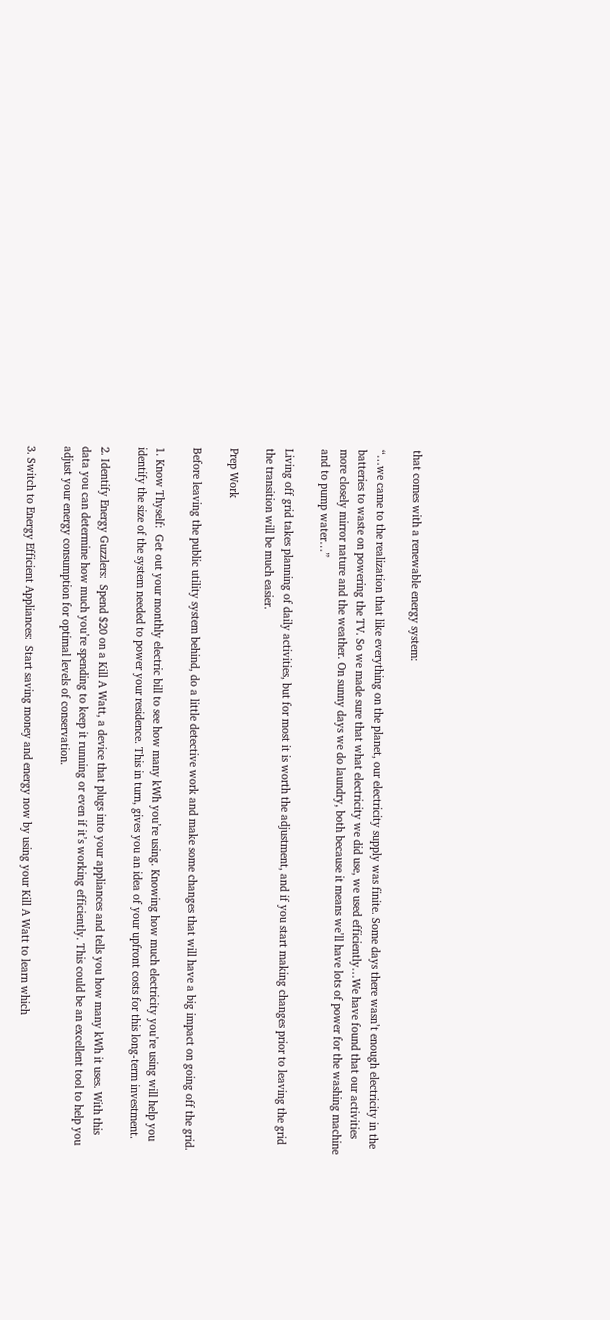that comes with a renewable energy system:

“…we came to the realization that like everything on the planet, our electricity supply was finite. Some days there wasn’t enough electricity in the batteries to waste on powering the TV. So we made sure that what electricity we did use, we used efficiently…We have found that our activities more closely mirror nature and the weather. On sunny days we do laundry, both because it means we’ll have lots of power for the washing machine and to pump water…”

Living off grid takes planning of daily activities, but for most it is worth the adjustment, and if you start making changes prior to leaving the grid the transition will be much easier.

Prep Work

Before leaving the public utility system behind, do a little detective work and make some changes that will have a big impact on going off the grid.

1. Know Thyself:  Get out your monthly electric bill to see how many kWh you’re using. Knowing how much electricity you’re using will help you identify the size of the system needed to power your residence. This in turn, gives you an idea of your upfront costs for this long-term investment.

2. Identify Energy Guzzlers:  Spend $20 on a Kill A Watt, a device that plugs into your appliances and tells you how many kWh it uses. With this data you can determine how much you’re spending to keep it running or even if it’s working efficiently. This could be an excellent tool to help you adjust your energy consumption for optimal levels of conservation.

3. Switch to Energy Efficient Appliances:  Start saving money and energy now by using your Kill A Watt to learn which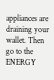appliances are draining your wallet. Then go to the ENERGY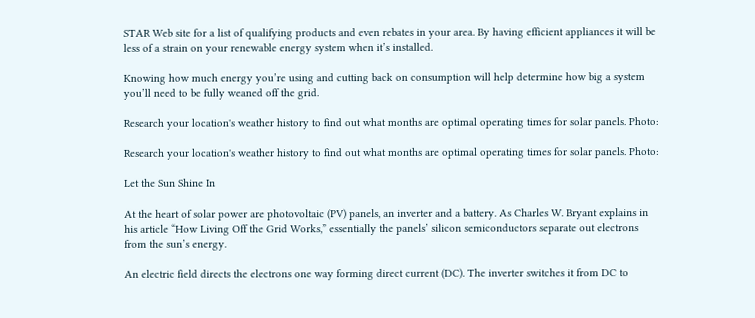STAR Web site for a list of qualifying products and even rebates in your area. By having efficient appliances it will be less of a strain on your renewable energy system when it’s installed.

Knowing how much energy you’re using and cutting back on consumption will help determine how big a system you’ll need to be fully weaned off the grid.

Research your location's weather history to find out what months are optimal operating times for solar panels. Photo:

Research your location's weather history to find out what months are optimal operating times for solar panels. Photo:

Let the Sun Shine In

At the heart of solar power are photovoltaic (PV) panels, an inverter and a battery. As Charles W. Bryant explains in his article “How Living Off the Grid Works,” essentially the panels’ silicon semiconductors separate out electrons from the sun’s energy.

An electric field directs the electrons one way forming direct current (DC). The inverter switches it from DC to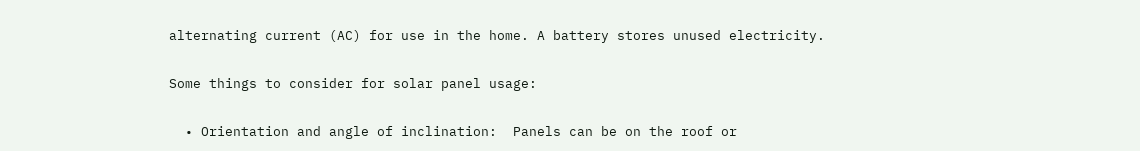alternating current (AC) for use in the home. A battery stores unused electricity.

Some things to consider for solar panel usage:

  • Orientation and angle of inclination:  Panels can be on the roof or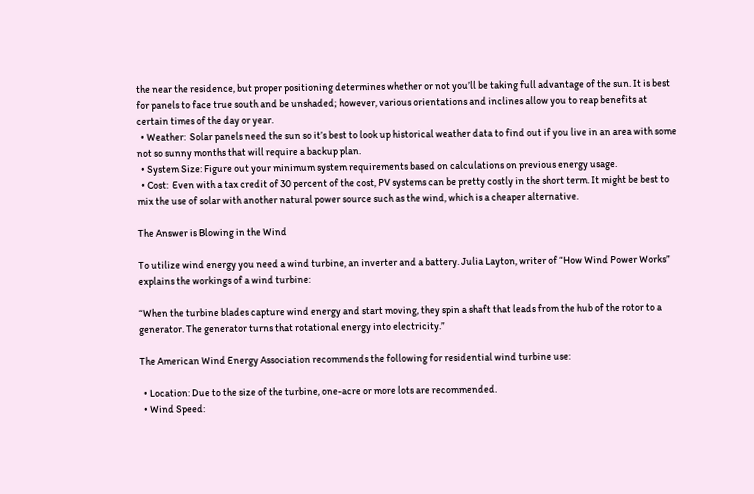the near the residence, but proper positioning determines whether or not you’ll be taking full advantage of the sun. It is best for panels to face true south and be unshaded; however, various orientations and inclines allow you to reap benefits at certain times of the day or year.
  • Weather:  Solar panels need the sun so it’s best to look up historical weather data to find out if you live in an area with some not so sunny months that will require a backup plan.
  • System Size: Figure out your minimum system requirements based on calculations on previous energy usage.
  • Cost:  Even with a tax credit of 30 percent of the cost, PV systems can be pretty costly in the short term. It might be best to mix the use of solar with another natural power source such as the wind, which is a cheaper alternative.

The Answer is Blowing in the Wind

To utilize wind energy you need a wind turbine, an inverter and a battery. Julia Layton, writer of “How Wind Power Works” explains the workings of a wind turbine:

“When the turbine blades capture wind energy and start moving, they spin a shaft that leads from the hub of the rotor to a generator. The generator turns that rotational energy into electricity.”

The American Wind Energy Association recommends the following for residential wind turbine use:

  • Location: Due to the size of the turbine, one-acre or more lots are recommended.
  • Wind Speed: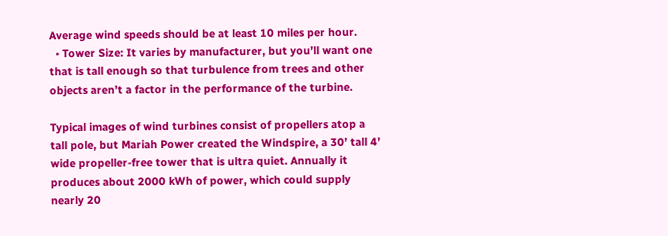Average wind speeds should be at least 10 miles per hour.
  • Tower Size: It varies by manufacturer, but you’ll want one that is tall enough so that turbulence from trees and other objects aren’t a factor in the performance of the turbine.

Typical images of wind turbines consist of propellers atop a tall pole, but Mariah Power created the Windspire, a 30’ tall 4’ wide propeller-free tower that is ultra quiet. Annually it produces about 2000 kWh of power, which could supply nearly 20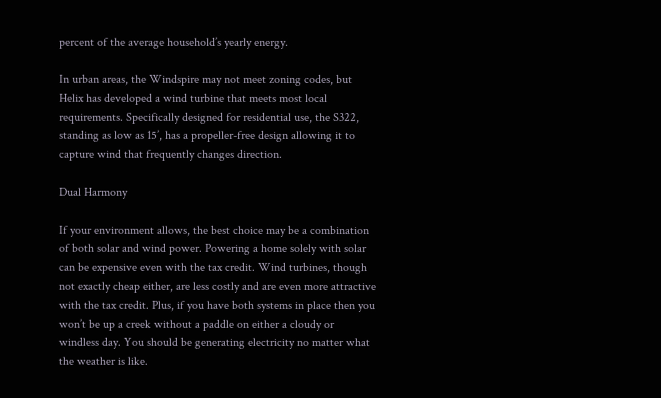percent of the average household’s yearly energy.

In urban areas, the Windspire may not meet zoning codes, but Helix has developed a wind turbine that meets most local requirements. Specifically designed for residential use, the S322, standing as low as 15’, has a propeller-free design allowing it to capture wind that frequently changes direction.

Dual Harmony

If your environment allows, the best choice may be a combination of both solar and wind power. Powering a home solely with solar can be expensive even with the tax credit. Wind turbines, though not exactly cheap either, are less costly and are even more attractive with the tax credit. Plus, if you have both systems in place then you won’t be up a creek without a paddle on either a cloudy or windless day. You should be generating electricity no matter what the weather is like.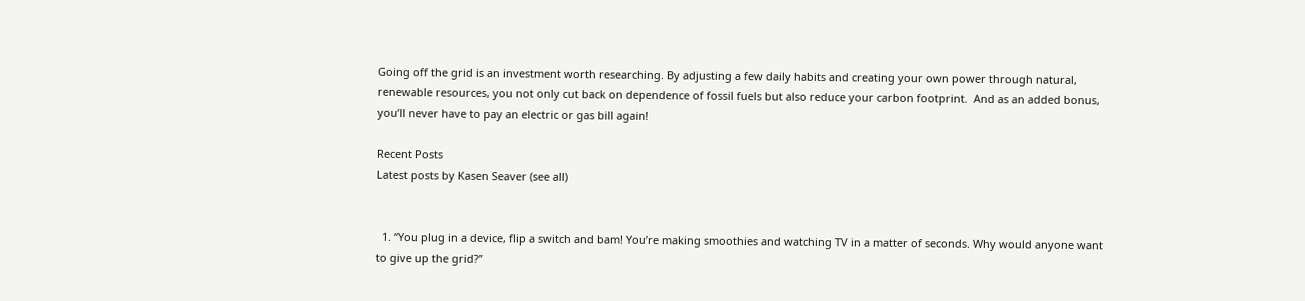Going off the grid is an investment worth researching. By adjusting a few daily habits and creating your own power through natural, renewable resources, you not only cut back on dependence of fossil fuels but also reduce your carbon footprint.  And as an added bonus, you’ll never have to pay an electric or gas bill again!

Recent Posts
Latest posts by Kasen Seaver (see all)


  1. “You plug in a device, flip a switch and bam! You’re making smoothies and watching TV in a matter of seconds. Why would anyone want to give up the grid?”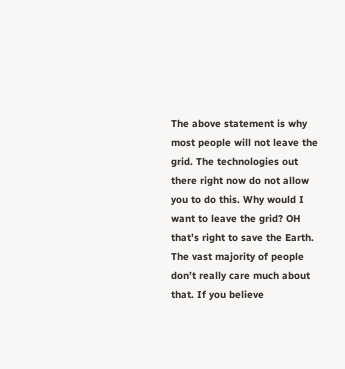The above statement is why most people will not leave the grid. The technologies out there right now do not allow you to do this. Why would I want to leave the grid? OH that’s right to save the Earth. The vast majority of people don’t really care much about that. If you believe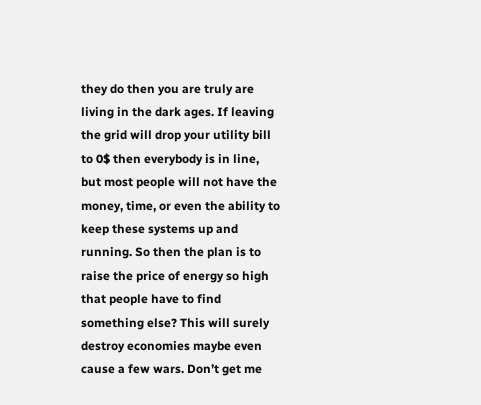they do then you are truly are living in the dark ages. If leaving the grid will drop your utility bill to 0$ then everybody is in line, but most people will not have the money, time, or even the ability to keep these systems up and running. So then the plan is to raise the price of energy so high that people have to find something else? This will surely destroy economies maybe even cause a few wars. Don’t get me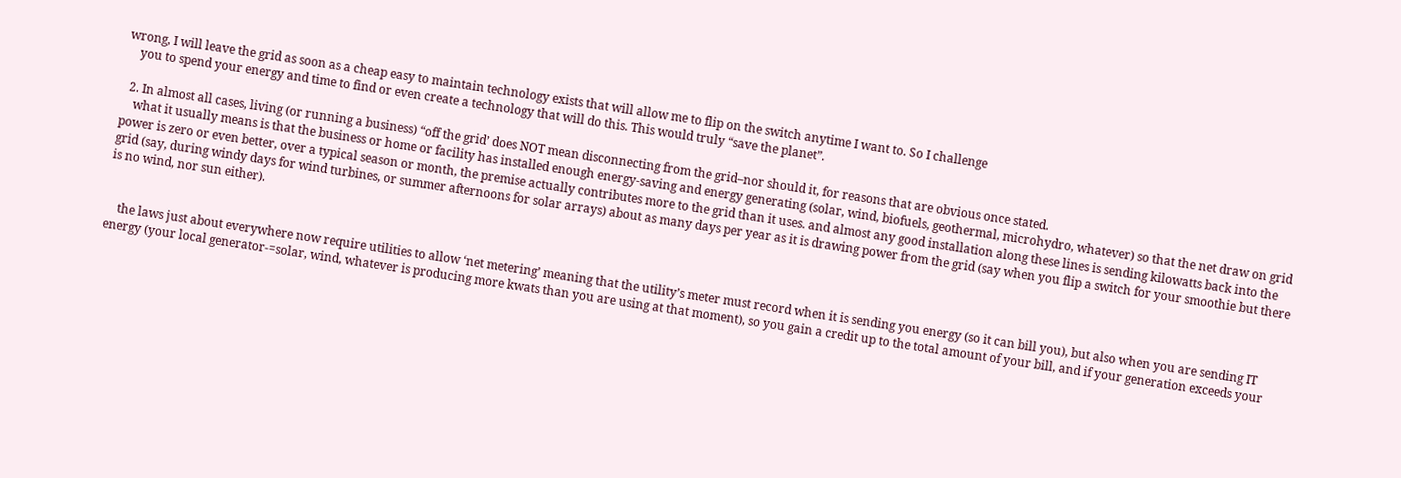wrong, I will leave the grid as soon as a cheap easy to maintain technology exists that will allow me to flip on the switch anytime I want to. So I challenge
    you to spend your energy and time to find or even create a technology that will do this. This would truly “save the planet”.

  2. In almost all cases, living (or running a business) “off the grid’ does NOT mean disconnecting from the grid–nor should it, for reasons that are obvious once stated.
    what it usually means is that the business or home or facility has installed enough energy-saving and energy generating (solar, wind, biofuels, geothermal, microhydro, whatever) so that the net draw on grid power is zero or even better, over a typical season or month, the premise actually contributes more to the grid than it uses. and almost any good installation along these lines is sending kilowatts back into the grid (say, during windy days for wind turbines, or summer afternoons for solar arrays) about as many days per year as it is drawing power from the grid (say when you flip a switch for your smoothie but there is no wind, nor sun either).


    the laws just about everywhere now require utilities to allow ‘net metering’ meaning that the utility’s meter must record when it is sending you energy (so it can bill you), but also when you are sending IT energy (your local generator-=solar, wind, whatever is producing more kwats than you are using at that moment), so you gain a credit up to the total amount of your bill, and if your generation exceeds your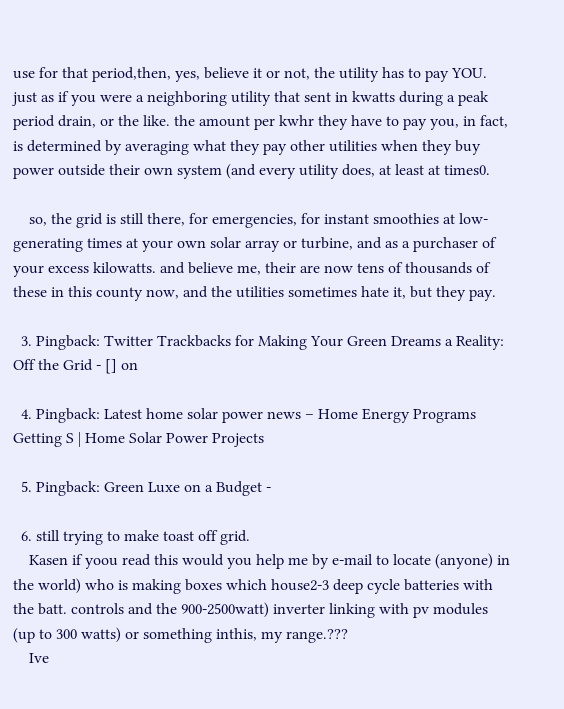use for that period,then, yes, believe it or not, the utility has to pay YOU. just as if you were a neighboring utility that sent in kwatts during a peak period drain, or the like. the amount per kwhr they have to pay you, in fact, is determined by averaging what they pay other utilities when they buy power outside their own system (and every utility does, at least at times0.

    so, the grid is still there, for emergencies, for instant smoothies at low-generating times at your own solar array or turbine, and as a purchaser of your excess kilowatts. and believe me, their are now tens of thousands of these in this county now, and the utilities sometimes hate it, but they pay.

  3. Pingback: Twitter Trackbacks for Making Your Green Dreams a Reality: Off the Grid - [] on

  4. Pingback: Latest home solar power news – Home Energy Programs Getting S | Home Solar Power Projects

  5. Pingback: Green Luxe on a Budget -

  6. still trying to make toast off grid.
    Kasen if yoou read this would you help me by e-mail to locate (anyone) in the world) who is making boxes which house2-3 deep cycle batteries with the batt. controls and the 900-2500watt) inverter linking with pv modules (up to 300 watts) or something inthis, my range.???
    Ive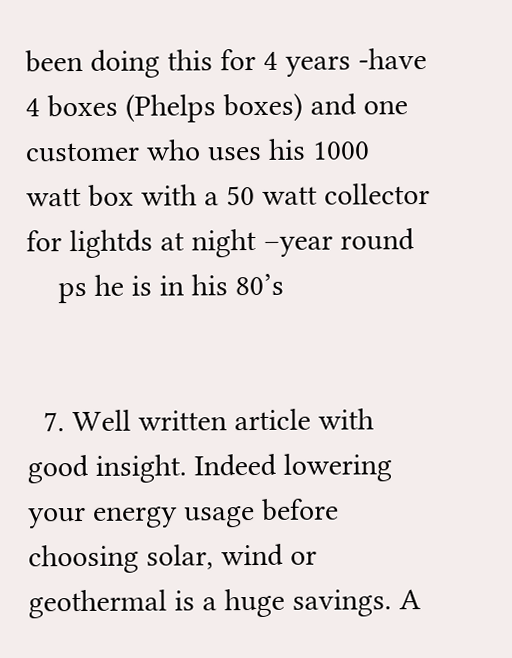been doing this for 4 years -have 4 boxes (Phelps boxes) and one customer who uses his 1000 watt box with a 50 watt collector for lightds at night –year round
    ps he is in his 80’s


  7. Well written article with good insight. Indeed lowering your energy usage before choosing solar, wind or geothermal is a huge savings. A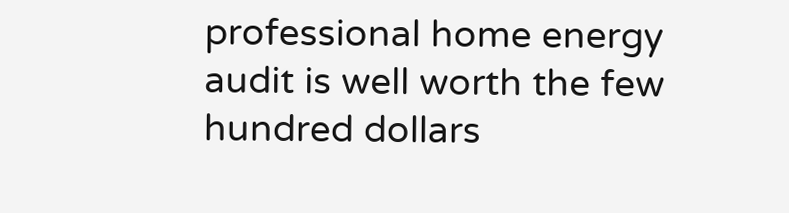professional home energy audit is well worth the few hundred dollars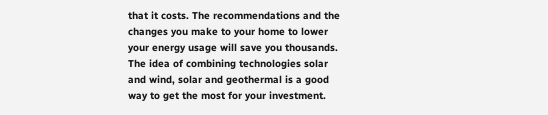that it costs. The recommendations and the changes you make to your home to lower your energy usage will save you thousands. The idea of combining technologies solar and wind, solar and geothermal is a good way to get the most for your investment.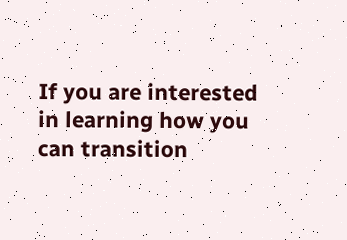If you are interested in learning how you can transition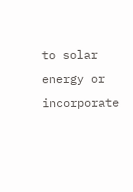to solar energy or incorporate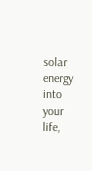solar energy into your life,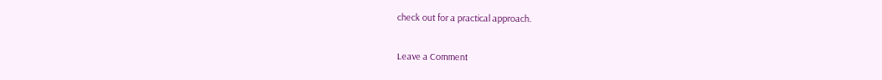check out for a practical approach.

Leave a Comment